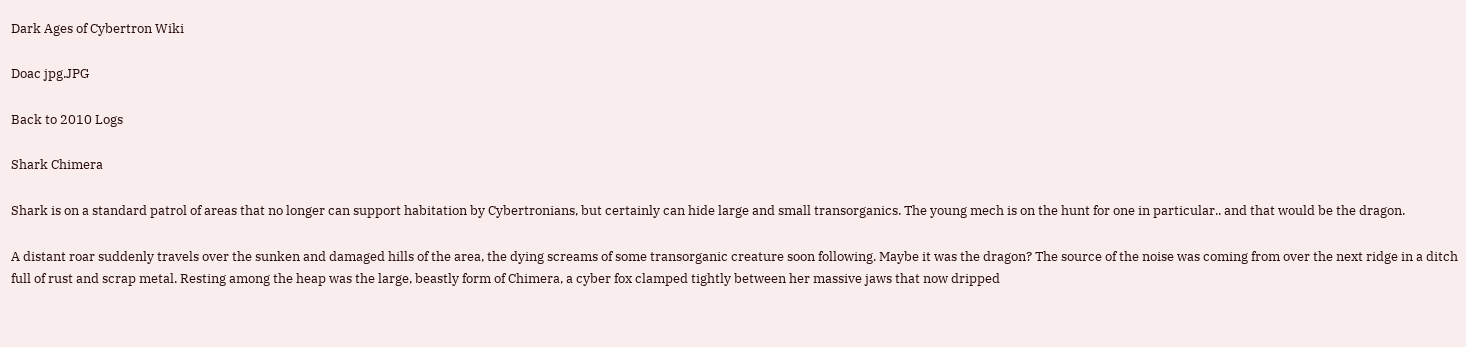Dark Ages of Cybertron Wiki

Doac jpg.JPG

Back to 2010 Logs

Shark Chimera

Shark is on a standard patrol of areas that no longer can support habitation by Cybertronians, but certainly can hide large and small transorganics. The young mech is on the hunt for one in particular.. and that would be the dragon.

A distant roar suddenly travels over the sunken and damaged hills of the area, the dying screams of some transorganic creature soon following. Maybe it was the dragon? The source of the noise was coming from over the next ridge in a ditch full of rust and scrap metal. Resting among the heap was the large, beastly form of Chimera, a cyber fox clamped tightly between her massive jaws that now dripped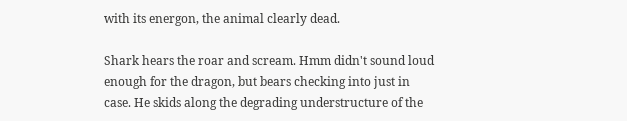with its energon, the animal clearly dead.

Shark hears the roar and scream. Hmm didn't sound loud enough for the dragon, but bears checking into just in case. He skids along the degrading understructure of the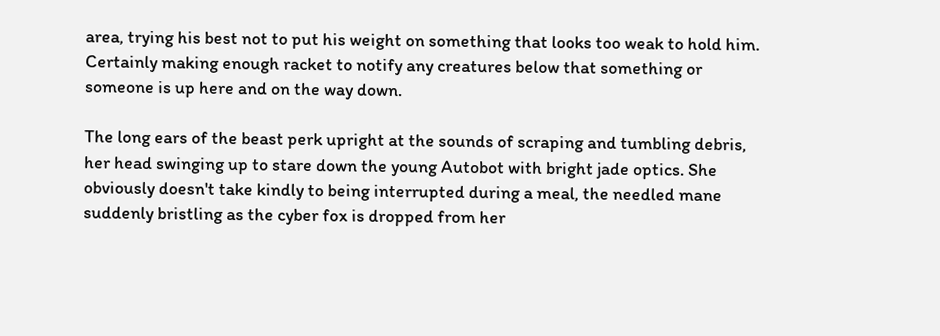area, trying his best not to put his weight on something that looks too weak to hold him. Certainly making enough racket to notify any creatures below that something or someone is up here and on the way down.

The long ears of the beast perk upright at the sounds of scraping and tumbling debris, her head swinging up to stare down the young Autobot with bright jade optics. She obviously doesn't take kindly to being interrupted during a meal, the needled mane suddenly bristling as the cyber fox is dropped from her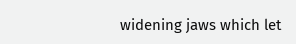widening jaws which let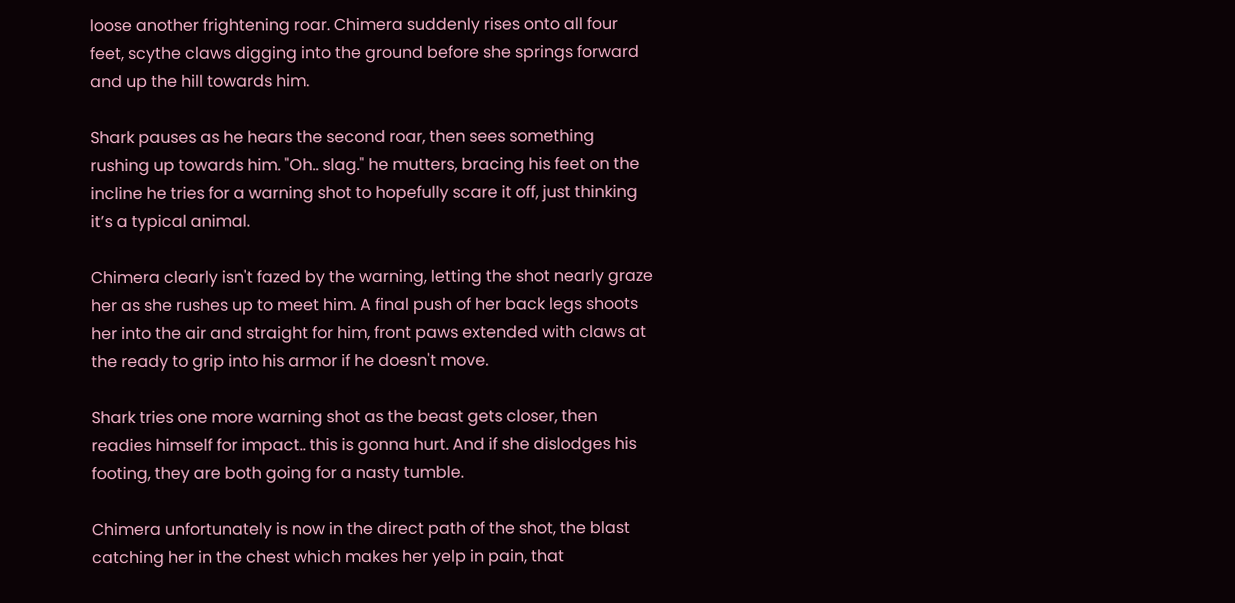loose another frightening roar. Chimera suddenly rises onto all four feet, scythe claws digging into the ground before she springs forward and up the hill towards him.

Shark pauses as he hears the second roar, then sees something rushing up towards him. "Oh.. slag." he mutters, bracing his feet on the incline he tries for a warning shot to hopefully scare it off, just thinking it’s a typical animal.

Chimera clearly isn't fazed by the warning, letting the shot nearly graze her as she rushes up to meet him. A final push of her back legs shoots her into the air and straight for him, front paws extended with claws at the ready to grip into his armor if he doesn't move.

Shark tries one more warning shot as the beast gets closer, then readies himself for impact.. this is gonna hurt. And if she dislodges his footing, they are both going for a nasty tumble.

Chimera unfortunately is now in the direct path of the shot, the blast catching her in the chest which makes her yelp in pain, that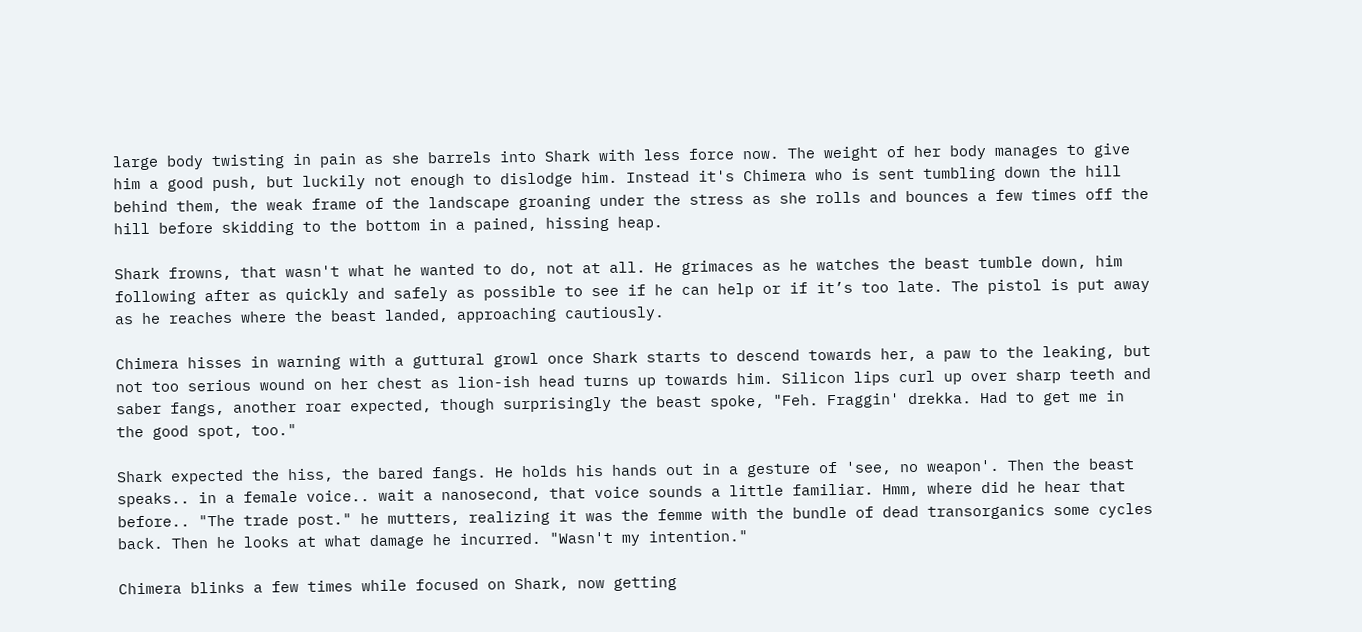large body twisting in pain as she barrels into Shark with less force now. The weight of her body manages to give him a good push, but luckily not enough to dislodge him. Instead it's Chimera who is sent tumbling down the hill behind them, the weak frame of the landscape groaning under the stress as she rolls and bounces a few times off the hill before skidding to the bottom in a pained, hissing heap.

Shark frowns, that wasn't what he wanted to do, not at all. He grimaces as he watches the beast tumble down, him following after as quickly and safely as possible to see if he can help or if it’s too late. The pistol is put away as he reaches where the beast landed, approaching cautiously.

Chimera hisses in warning with a guttural growl once Shark starts to descend towards her, a paw to the leaking, but not too serious wound on her chest as lion-ish head turns up towards him. Silicon lips curl up over sharp teeth and saber fangs, another roar expected, though surprisingly the beast spoke, "Feh. Fraggin' drekka. Had to get me in the good spot, too."

Shark expected the hiss, the bared fangs. He holds his hands out in a gesture of 'see, no weapon'. Then the beast speaks.. in a female voice.. wait a nanosecond, that voice sounds a little familiar. Hmm, where did he hear that before.. "The trade post." he mutters, realizing it was the femme with the bundle of dead transorganics some cycles back. Then he looks at what damage he incurred. "Wasn't my intention."

Chimera blinks a few times while focused on Shark, now getting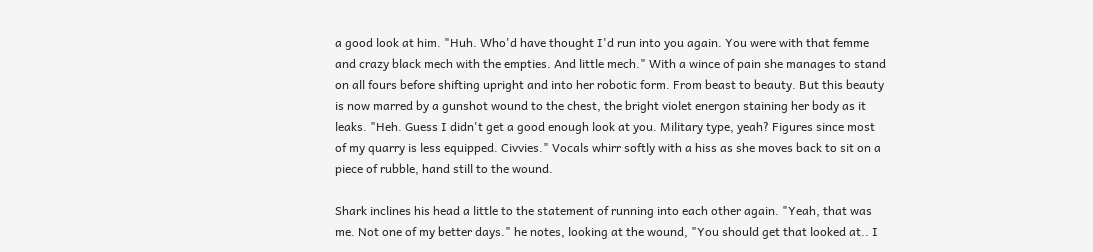a good look at him. "Huh. Who'd have thought I'd run into you again. You were with that femme and crazy black mech with the empties. And little mech." With a wince of pain she manages to stand on all fours before shifting upright and into her robotic form. From beast to beauty. But this beauty is now marred by a gunshot wound to the chest, the bright violet energon staining her body as it leaks. "Heh. Guess I didn't get a good enough look at you. Military type, yeah? Figures since most of my quarry is less equipped. Civvies." Vocals whirr softly with a hiss as she moves back to sit on a piece of rubble, hand still to the wound.

Shark inclines his head a little to the statement of running into each other again. "Yeah, that was me. Not one of my better days." he notes, looking at the wound, "You should get that looked at.. I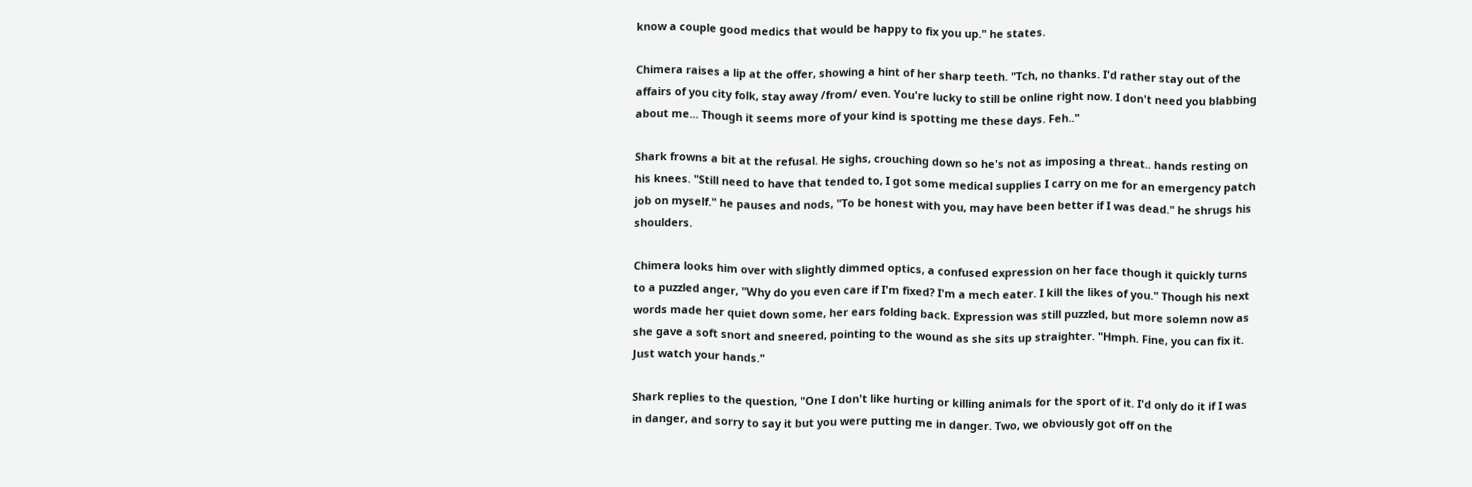know a couple good medics that would be happy to fix you up." he states.

Chimera raises a lip at the offer, showing a hint of her sharp teeth. "Tch, no thanks. I'd rather stay out of the affairs of you city folk, stay away /from/ even. You're lucky to still be online right now. I don't need you blabbing about me... Though it seems more of your kind is spotting me these days. Feh.."

Shark frowns a bit at the refusal. He sighs, crouching down so he's not as imposing a threat.. hands resting on his knees. "Still need to have that tended to, I got some medical supplies I carry on me for an emergency patch job on myself." he pauses and nods, "To be honest with you, may have been better if I was dead." he shrugs his shoulders.

Chimera looks him over with slightly dimmed optics, a confused expression on her face though it quickly turns to a puzzled anger, "Why do you even care if I'm fixed? I'm a mech eater. I kill the likes of you." Though his next words made her quiet down some, her ears folding back. Expression was still puzzled, but more solemn now as she gave a soft snort and sneered, pointing to the wound as she sits up straighter. "Hmph. Fine, you can fix it. Just watch your hands."

Shark replies to the question, "One I don't like hurting or killing animals for the sport of it. I'd only do it if I was in danger, and sorry to say it but you were putting me in danger. Two, we obviously got off on the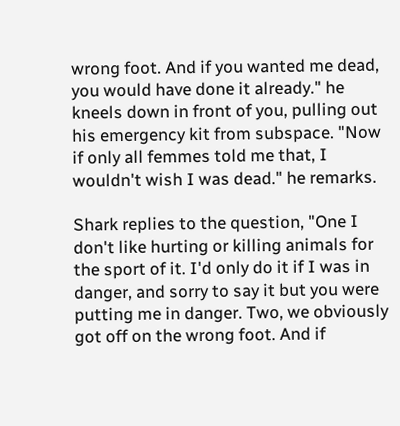wrong foot. And if you wanted me dead, you would have done it already." he kneels down in front of you, pulling out his emergency kit from subspace. "Now if only all femmes told me that, I wouldn't wish I was dead." he remarks.

Shark replies to the question, "One I don't like hurting or killing animals for the sport of it. I'd only do it if I was in danger, and sorry to say it but you were putting me in danger. Two, we obviously got off on the wrong foot. And if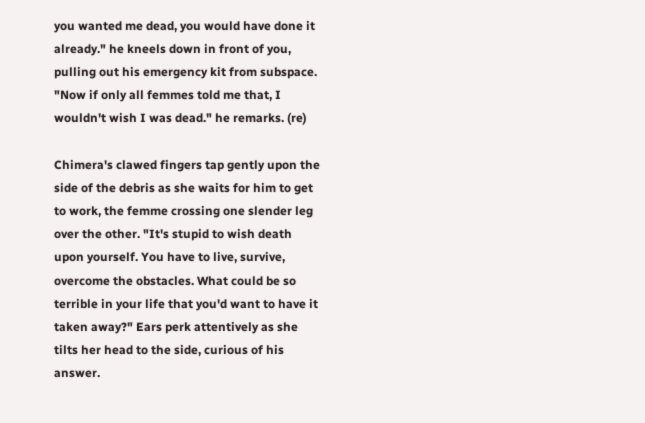you wanted me dead, you would have done it already." he kneels down in front of you, pulling out his emergency kit from subspace. "Now if only all femmes told me that, I wouldn't wish I was dead." he remarks. (re)

Chimera's clawed fingers tap gently upon the side of the debris as she waits for him to get to work, the femme crossing one slender leg over the other. "It's stupid to wish death upon yourself. You have to live, survive, overcome the obstacles. What could be so terrible in your life that you'd want to have it taken away?" Ears perk attentively as she tilts her head to the side, curious of his answer.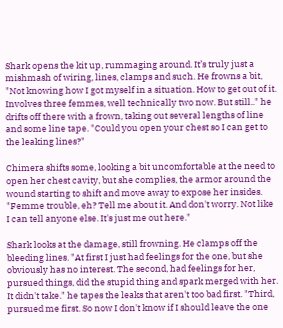Shark opens the kit up, rummaging around. It’s truly just a mishmash of wiring, lines, clamps and such. He frowns a bit, "Not knowing how I got myself in a situation. How to get out of it. Involves three femmes, well technically two now. But still.." he drifts off there with a frown, taking out several lengths of line and some line tape. "Could you open your chest so I can get to the leaking lines?"

Chimera shifts some, looking a bit uncomfortable at the need to open her chest cavity, but she complies, the armor around the wound starting to shift and move away to expose her insides. "Femme trouble, eh? Tell me about it. And don't worry. Not like I can tell anyone else. It's just me out here."

Shark looks at the damage, still frowning. He clamps off the bleeding lines. "At first I just had feelings for the one, but she obviously has no interest. The second, had feelings for her, pursued things, did the stupid thing and spark merged with her. It didn't take." he tapes the leaks that aren't too bad first. "Third, pursued me first. So now I don't know if I should leave the one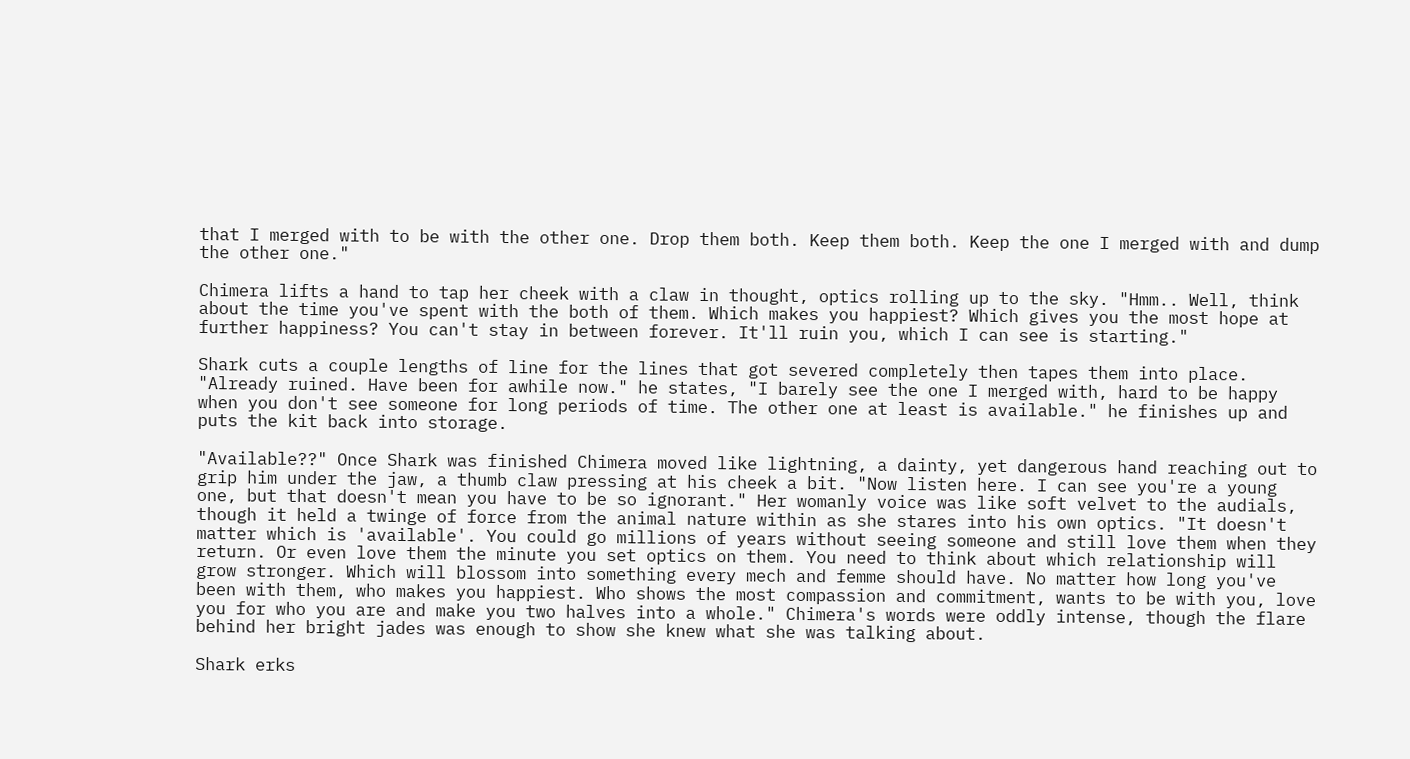that I merged with to be with the other one. Drop them both. Keep them both. Keep the one I merged with and dump the other one."

Chimera lifts a hand to tap her cheek with a claw in thought, optics rolling up to the sky. "Hmm.. Well, think about the time you've spent with the both of them. Which makes you happiest? Which gives you the most hope at further happiness? You can't stay in between forever. It'll ruin you, which I can see is starting."

Shark cuts a couple lengths of line for the lines that got severed completely then tapes them into place. "Already ruined. Have been for awhile now." he states, "I barely see the one I merged with, hard to be happy when you don't see someone for long periods of time. The other one at least is available." he finishes up and puts the kit back into storage.

"Available??" Once Shark was finished Chimera moved like lightning, a dainty, yet dangerous hand reaching out to grip him under the jaw, a thumb claw pressing at his cheek a bit. "Now listen here. I can see you're a young one, but that doesn't mean you have to be so ignorant." Her womanly voice was like soft velvet to the audials, though it held a twinge of force from the animal nature within as she stares into his own optics. "It doesn't matter which is 'available'. You could go millions of years without seeing someone and still love them when they return. Or even love them the minute you set optics on them. You need to think about which relationship will grow stronger. Which will blossom into something every mech and femme should have. No matter how long you've been with them, who makes you happiest. Who shows the most compassion and commitment, wants to be with you, love you for who you are and make you two halves into a whole." Chimera's words were oddly intense, though the flare behind her bright jades was enough to show she knew what she was talking about.

Shark erks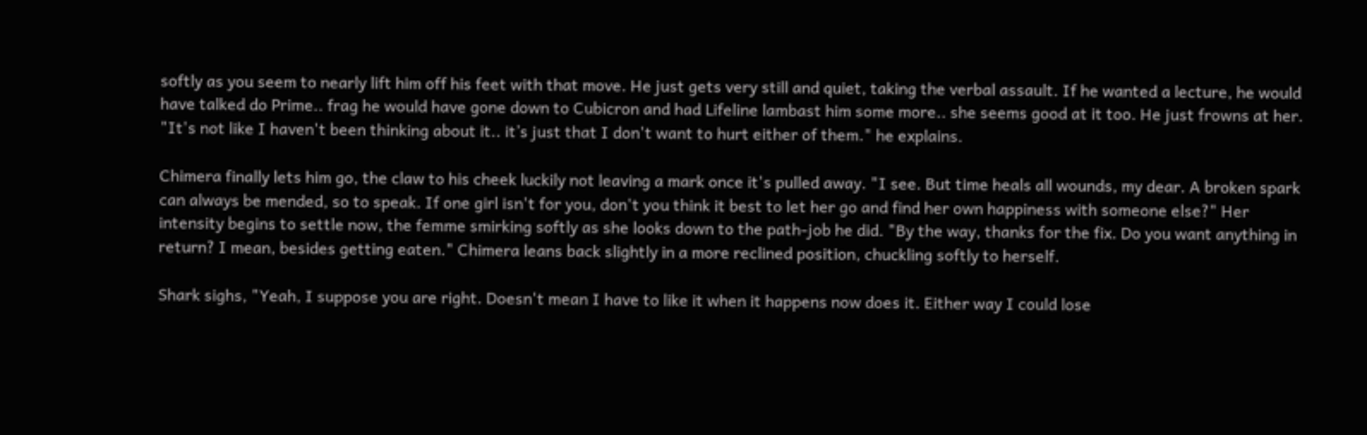softly as you seem to nearly lift him off his feet with that move. He just gets very still and quiet, taking the verbal assault. If he wanted a lecture, he would have talked do Prime.. frag he would have gone down to Cubicron and had Lifeline lambast him some more.. she seems good at it too. He just frowns at her. "It's not like I haven't been thinking about it.. it’s just that I don't want to hurt either of them." he explains.

Chimera finally lets him go, the claw to his cheek luckily not leaving a mark once it's pulled away. "I see. But time heals all wounds, my dear. A broken spark can always be mended, so to speak. If one girl isn't for you, don't you think it best to let her go and find her own happiness with someone else?" Her intensity begins to settle now, the femme smirking softly as she looks down to the path-job he did. "By the way, thanks for the fix. Do you want anything in return? I mean, besides getting eaten." Chimera leans back slightly in a more reclined position, chuckling softly to herself.

Shark sighs, "Yeah, I suppose you are right. Doesn't mean I have to like it when it happens now does it. Either way I could lose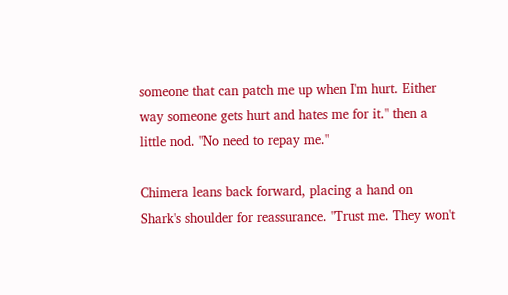someone that can patch me up when I'm hurt. Either way someone gets hurt and hates me for it." then a little nod. "No need to repay me."

Chimera leans back forward, placing a hand on Shark's shoulder for reassurance. "Trust me. They won't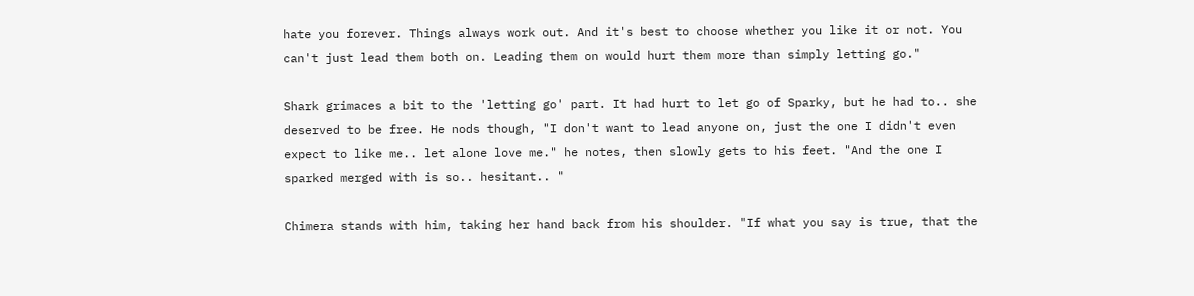hate you forever. Things always work out. And it's best to choose whether you like it or not. You can't just lead them both on. Leading them on would hurt them more than simply letting go."

Shark grimaces a bit to the 'letting go' part. It had hurt to let go of Sparky, but he had to.. she deserved to be free. He nods though, "I don't want to lead anyone on, just the one I didn't even expect to like me.. let alone love me." he notes, then slowly gets to his feet. "And the one I sparked merged with is so.. hesitant.. "

Chimera stands with him, taking her hand back from his shoulder. "If what you say is true, that the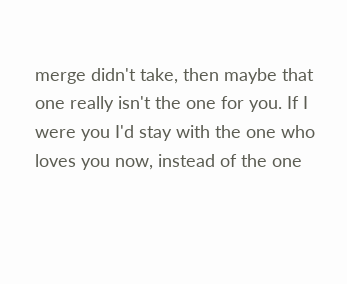merge didn't take, then maybe that one really isn't the one for you. If I were you I'd stay with the one who loves you now, instead of the one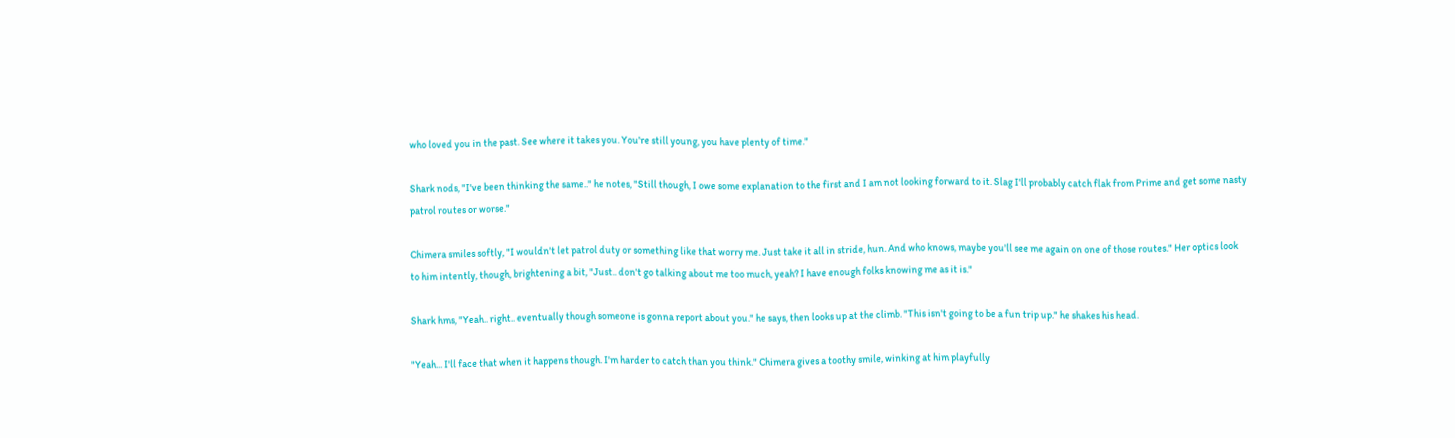who loved you in the past. See where it takes you. You're still young, you have plenty of time."

Shark nods, "I've been thinking the same.." he notes, "Still though, I owe some explanation to the first and I am not looking forward to it. Slag I'll probably catch flak from Prime and get some nasty patrol routes or worse."

Chimera smiles softly, "I wouldn't let patrol duty or something like that worry me. Just take it all in stride, hun. And who knows, maybe you'll see me again on one of those routes." Her optics look to him intently, though, brightening a bit, "Just.. don't go talking about me too much, yeah? I have enough folks knowing me as it is."

Shark hms, "Yeah.. right.. eventually though someone is gonna report about you." he says, then looks up at the climb. "This isn't going to be a fun trip up." he shakes his head.

"Yeah... I'll face that when it happens though. I'm harder to catch than you think." Chimera gives a toothy smile, winking at him playfully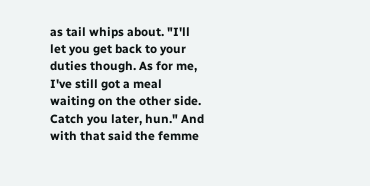as tail whips about. "I'll let you get back to your duties though. As for me, I've still got a meal waiting on the other side. Catch you later, hun." And with that said the femme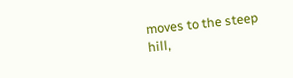moves to the steep hill,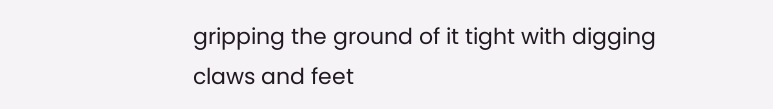gripping the ground of it tight with digging claws and feet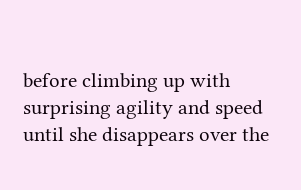before climbing up with surprising agility and speed until she disappears over the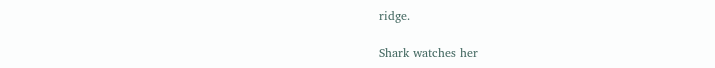ridge.

Shark watches her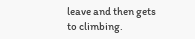leave and then gets to climbing.